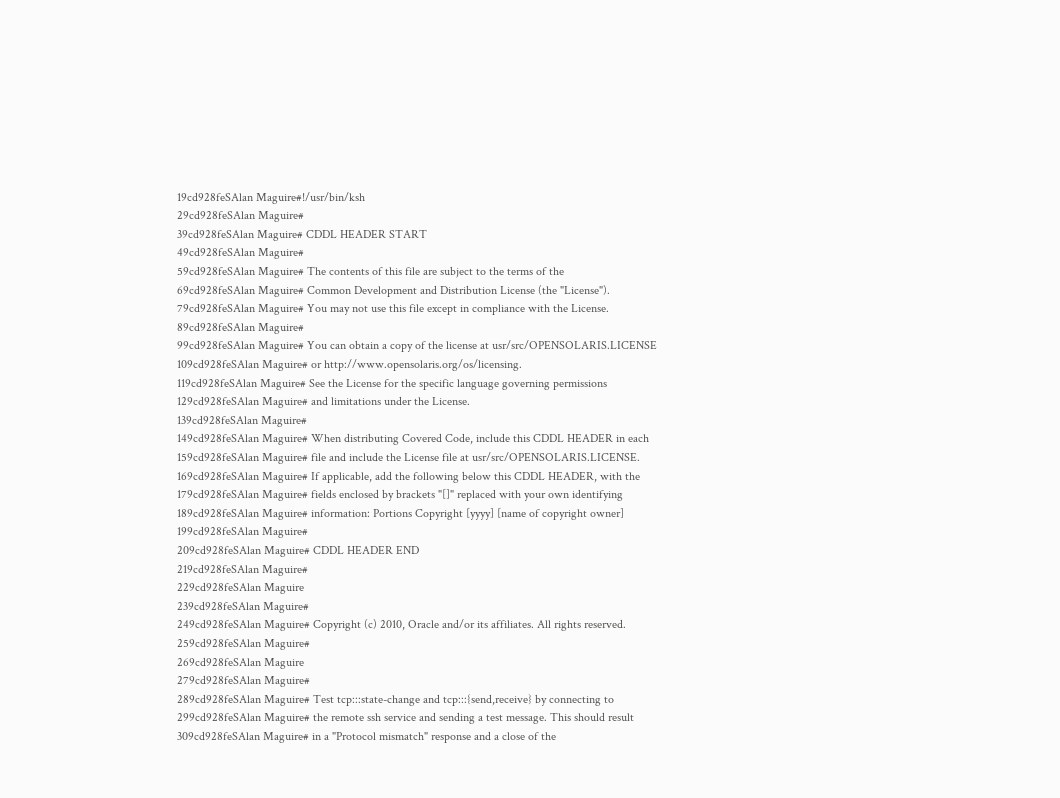19cd928feSAlan Maguire#!/usr/bin/ksh
29cd928feSAlan Maguire#
39cd928feSAlan Maguire# CDDL HEADER START
49cd928feSAlan Maguire#
59cd928feSAlan Maguire# The contents of this file are subject to the terms of the
69cd928feSAlan Maguire# Common Development and Distribution License (the "License").
79cd928feSAlan Maguire# You may not use this file except in compliance with the License.
89cd928feSAlan Maguire#
99cd928feSAlan Maguire# You can obtain a copy of the license at usr/src/OPENSOLARIS.LICENSE
109cd928feSAlan Maguire# or http://www.opensolaris.org/os/licensing.
119cd928feSAlan Maguire# See the License for the specific language governing permissions
129cd928feSAlan Maguire# and limitations under the License.
139cd928feSAlan Maguire#
149cd928feSAlan Maguire# When distributing Covered Code, include this CDDL HEADER in each
159cd928feSAlan Maguire# file and include the License file at usr/src/OPENSOLARIS.LICENSE.
169cd928feSAlan Maguire# If applicable, add the following below this CDDL HEADER, with the
179cd928feSAlan Maguire# fields enclosed by brackets "[]" replaced with your own identifying
189cd928feSAlan Maguire# information: Portions Copyright [yyyy] [name of copyright owner]
199cd928feSAlan Maguire#
209cd928feSAlan Maguire# CDDL HEADER END
219cd928feSAlan Maguire#
229cd928feSAlan Maguire
239cd928feSAlan Maguire#
249cd928feSAlan Maguire# Copyright (c) 2010, Oracle and/or its affiliates. All rights reserved.
259cd928feSAlan Maguire#
269cd928feSAlan Maguire
279cd928feSAlan Maguire#
289cd928feSAlan Maguire# Test tcp:::state-change and tcp:::{send,receive} by connecting to
299cd928feSAlan Maguire# the remote ssh service and sending a test message. This should result
309cd928feSAlan Maguire# in a "Protocol mismatch" response and a close of the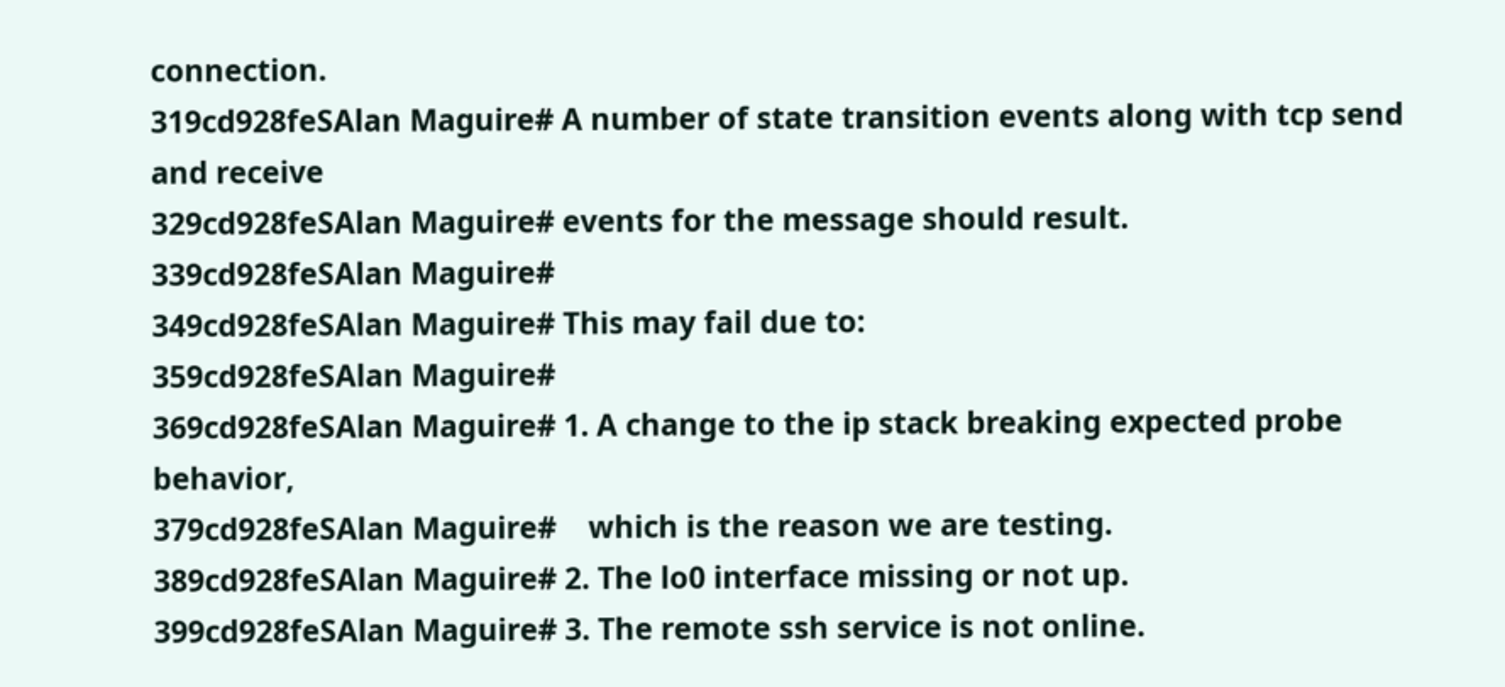connection.
319cd928feSAlan Maguire# A number of state transition events along with tcp send and receive
329cd928feSAlan Maguire# events for the message should result.
339cd928feSAlan Maguire#
349cd928feSAlan Maguire# This may fail due to:
359cd928feSAlan Maguire#
369cd928feSAlan Maguire# 1. A change to the ip stack breaking expected probe behavior,
379cd928feSAlan Maguire#    which is the reason we are testing.
389cd928feSAlan Maguire# 2. The lo0 interface missing or not up.
399cd928feSAlan Maguire# 3. The remote ssh service is not online.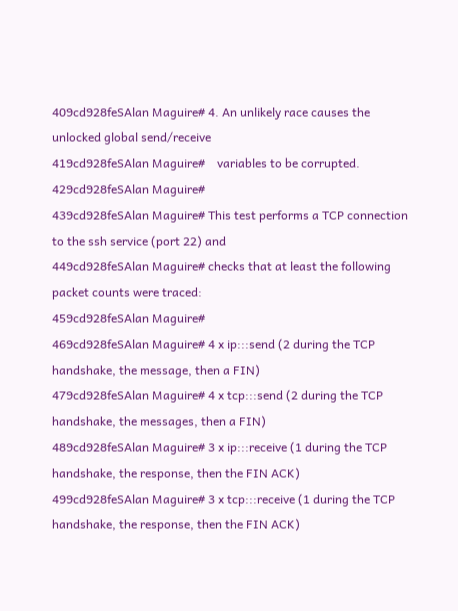409cd928feSAlan Maguire# 4. An unlikely race causes the unlocked global send/receive
419cd928feSAlan Maguire#    variables to be corrupted.
429cd928feSAlan Maguire#
439cd928feSAlan Maguire# This test performs a TCP connection to the ssh service (port 22) and
449cd928feSAlan Maguire# checks that at least the following packet counts were traced:
459cd928feSAlan Maguire#
469cd928feSAlan Maguire# 4 x ip:::send (2 during the TCP handshake, the message, then a FIN)
479cd928feSAlan Maguire# 4 x tcp:::send (2 during the TCP handshake, the messages, then a FIN)
489cd928feSAlan Maguire# 3 x ip:::receive (1 during the TCP handshake, the response, then the FIN ACK)
499cd928feSAlan Maguire# 3 x tcp:::receive (1 during the TCP handshake, the response, then the FIN ACK)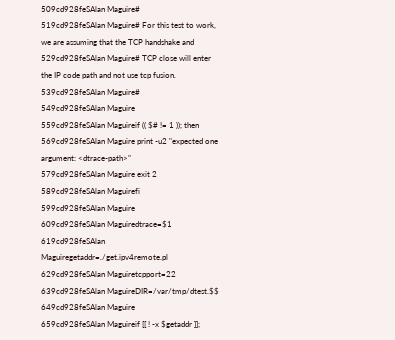509cd928feSAlan Maguire#
519cd928feSAlan Maguire# For this test to work, we are assuming that the TCP handshake and
529cd928feSAlan Maguire# TCP close will enter the IP code path and not use tcp fusion.
539cd928feSAlan Maguire#
549cd928feSAlan Maguire
559cd928feSAlan Maguireif (( $# != 1 )); then
569cd928feSAlan Maguire print -u2 "expected one argument: <dtrace-path>"
579cd928feSAlan Maguire exit 2
589cd928feSAlan Maguirefi
599cd928feSAlan Maguire
609cd928feSAlan Maguiredtrace=$1
619cd928feSAlan Maguiregetaddr=./get.ipv4remote.pl
629cd928feSAlan Maguiretcpport=22
639cd928feSAlan MaguireDIR=/var/tmp/dtest.$$
649cd928feSAlan Maguire
659cd928feSAlan Maguireif [[ ! -x $getaddr ]];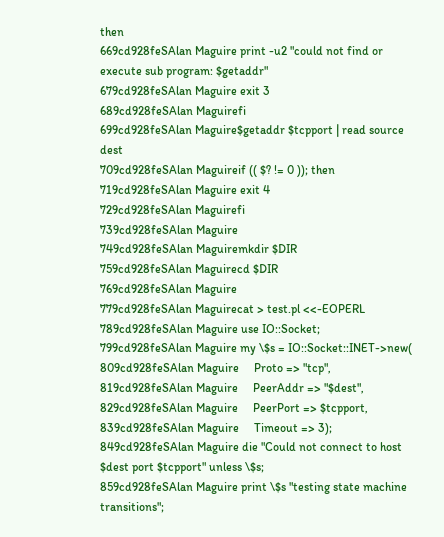then
669cd928feSAlan Maguire print -u2 "could not find or execute sub program: $getaddr"
679cd928feSAlan Maguire exit 3
689cd928feSAlan Maguirefi
699cd928feSAlan Maguire$getaddr $tcpport | read source dest
709cd928feSAlan Maguireif (( $? != 0 )); then
719cd928feSAlan Maguire exit 4
729cd928feSAlan Maguirefi
739cd928feSAlan Maguire
749cd928feSAlan Maguiremkdir $DIR
759cd928feSAlan Maguirecd $DIR
769cd928feSAlan Maguire
779cd928feSAlan Maguirecat > test.pl <<-EOPERL
789cd928feSAlan Maguire use IO::Socket;
799cd928feSAlan Maguire my \$s = IO::Socket::INET->new(
809cd928feSAlan Maguire     Proto => "tcp",
819cd928feSAlan Maguire     PeerAddr => "$dest",
829cd928feSAlan Maguire     PeerPort => $tcpport,
839cd928feSAlan Maguire     Timeout => 3);
849cd928feSAlan Maguire die "Could not connect to host $dest port $tcpport" unless \$s;
859cd928feSAlan Maguire print \$s "testing state machine transitions";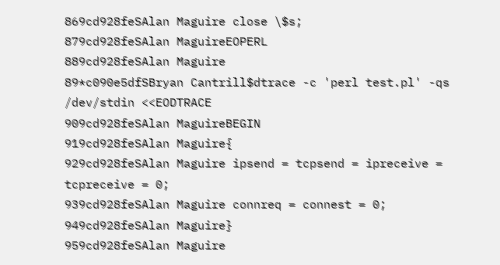869cd928feSAlan Maguire close \$s;
879cd928feSAlan MaguireEOPERL
889cd928feSAlan Maguire
89*c090e5dfSBryan Cantrill$dtrace -c 'perl test.pl' -qs /dev/stdin <<EODTRACE
909cd928feSAlan MaguireBEGIN
919cd928feSAlan Maguire{
929cd928feSAlan Maguire ipsend = tcpsend = ipreceive = tcpreceive = 0;
939cd928feSAlan Maguire connreq = connest = 0;
949cd928feSAlan Maguire}
959cd928feSAlan Maguire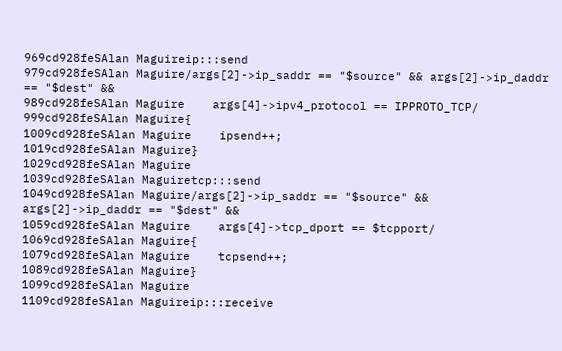969cd928feSAlan Maguireip:::send
979cd928feSAlan Maguire/args[2]->ip_saddr == "$source" && args[2]->ip_daddr == "$dest" &&
989cd928feSAlan Maguire    args[4]->ipv4_protocol == IPPROTO_TCP/
999cd928feSAlan Maguire{
1009cd928feSAlan Maguire    ipsend++;
1019cd928feSAlan Maguire}
1029cd928feSAlan Maguire
1039cd928feSAlan Maguiretcp:::send
1049cd928feSAlan Maguire/args[2]->ip_saddr == "$source" && args[2]->ip_daddr == "$dest" &&
1059cd928feSAlan Maguire    args[4]->tcp_dport == $tcpport/
1069cd928feSAlan Maguire{
1079cd928feSAlan Maguire    tcpsend++;
1089cd928feSAlan Maguire}
1099cd928feSAlan Maguire
1109cd928feSAlan Maguireip:::receive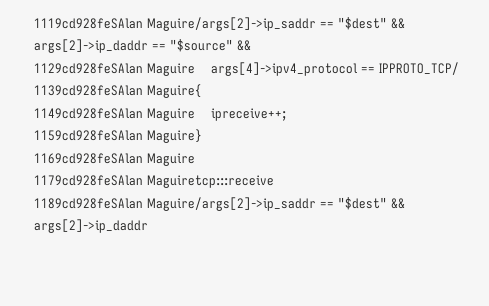1119cd928feSAlan Maguire/args[2]->ip_saddr == "$dest" && args[2]->ip_daddr == "$source" &&
1129cd928feSAlan Maguire    args[4]->ipv4_protocol == IPPROTO_TCP/
1139cd928feSAlan Maguire{
1149cd928feSAlan Maguire    ipreceive++;
1159cd928feSAlan Maguire}
1169cd928feSAlan Maguire
1179cd928feSAlan Maguiretcp:::receive
1189cd928feSAlan Maguire/args[2]->ip_saddr == "$dest" && args[2]->ip_daddr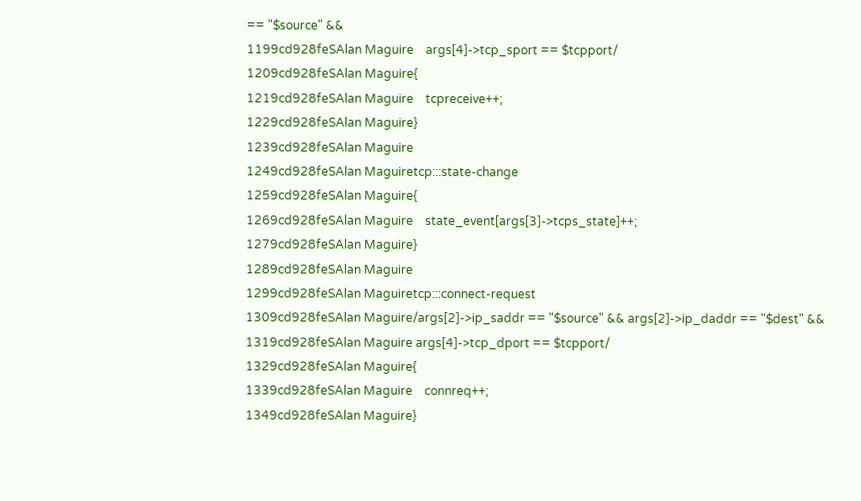== "$source" &&
1199cd928feSAlan Maguire    args[4]->tcp_sport == $tcpport/
1209cd928feSAlan Maguire{
1219cd928feSAlan Maguire    tcpreceive++;
1229cd928feSAlan Maguire}
1239cd928feSAlan Maguire
1249cd928feSAlan Maguiretcp:::state-change
1259cd928feSAlan Maguire{
1269cd928feSAlan Maguire    state_event[args[3]->tcps_state]++;
1279cd928feSAlan Maguire}
1289cd928feSAlan Maguire
1299cd928feSAlan Maguiretcp:::connect-request
1309cd928feSAlan Maguire/args[2]->ip_saddr == "$source" && args[2]->ip_daddr == "$dest" &&
1319cd928feSAlan Maguire args[4]->tcp_dport == $tcpport/
1329cd928feSAlan Maguire{
1339cd928feSAlan Maguire    connreq++;
1349cd928feSAlan Maguire}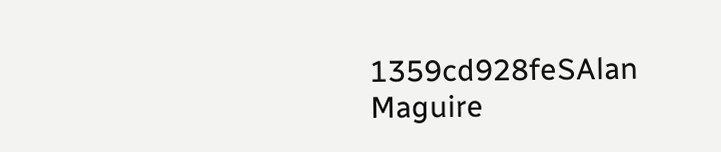1359cd928feSAlan Maguire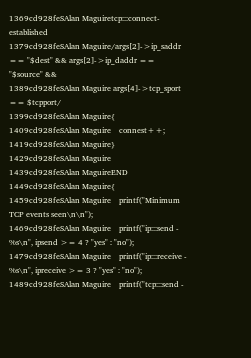1369cd928feSAlan Maguiretcp:::connect-established
1379cd928feSAlan Maguire/args[2]->ip_saddr == "$dest" && args[2]->ip_daddr == "$source" &&
1389cd928feSAlan Maguire args[4]->tcp_sport == $tcpport/
1399cd928feSAlan Maguire{
1409cd928feSAlan Maguire    connest++;
1419cd928feSAlan Maguire}
1429cd928feSAlan Maguire
1439cd928feSAlan MaguireEND
1449cd928feSAlan Maguire{
1459cd928feSAlan Maguire    printf("Minimum TCP events seen\n\n");
1469cd928feSAlan Maguire    printf("ip:::send - %s\n", ipsend >= 4 ? "yes" : "no");
1479cd928feSAlan Maguire    printf("ip:::receive - %s\n", ipreceive >= 3 ? "yes" : "no");
1489cd928feSAlan Maguire    printf("tcp:::send -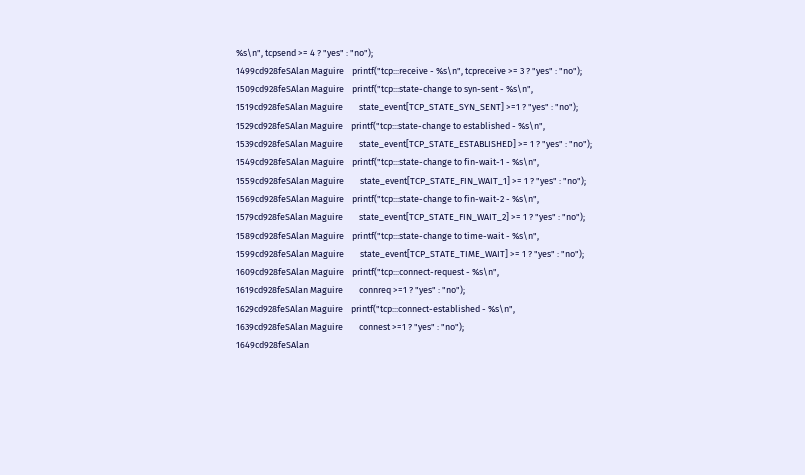%s\n", tcpsend >= 4 ? "yes" : "no");
1499cd928feSAlan Maguire    printf("tcp:::receive - %s\n", tcpreceive >= 3 ? "yes" : "no");
1509cd928feSAlan Maguire    printf("tcp:::state-change to syn-sent - %s\n",
1519cd928feSAlan Maguire        state_event[TCP_STATE_SYN_SENT] >=1 ? "yes" : "no");
1529cd928feSAlan Maguire    printf("tcp:::state-change to established - %s\n",
1539cd928feSAlan Maguire        state_event[TCP_STATE_ESTABLISHED] >= 1 ? "yes" : "no");
1549cd928feSAlan Maguire    printf("tcp:::state-change to fin-wait-1 - %s\n",
1559cd928feSAlan Maguire        state_event[TCP_STATE_FIN_WAIT_1] >= 1 ? "yes" : "no");
1569cd928feSAlan Maguire    printf("tcp:::state-change to fin-wait-2 - %s\n",
1579cd928feSAlan Maguire        state_event[TCP_STATE_FIN_WAIT_2] >= 1 ? "yes" : "no");
1589cd928feSAlan Maguire    printf("tcp:::state-change to time-wait - %s\n",
1599cd928feSAlan Maguire        state_event[TCP_STATE_TIME_WAIT] >= 1 ? "yes" : "no");
1609cd928feSAlan Maguire    printf("tcp:::connect-request - %s\n",
1619cd928feSAlan Maguire        connreq >=1 ? "yes" : "no");
1629cd928feSAlan Maguire    printf("tcp:::connect-established - %s\n",
1639cd928feSAlan Maguire        connest >=1 ? "yes" : "no");
1649cd928feSAlan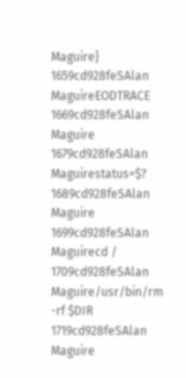Maguire}
1659cd928feSAlan MaguireEODTRACE
1669cd928feSAlan Maguire
1679cd928feSAlan Maguirestatus=$?
1689cd928feSAlan Maguire
1699cd928feSAlan Maguirecd /
1709cd928feSAlan Maguire/usr/bin/rm -rf $DIR
1719cd928feSAlan Maguire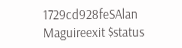1729cd928feSAlan Maguireexit $status